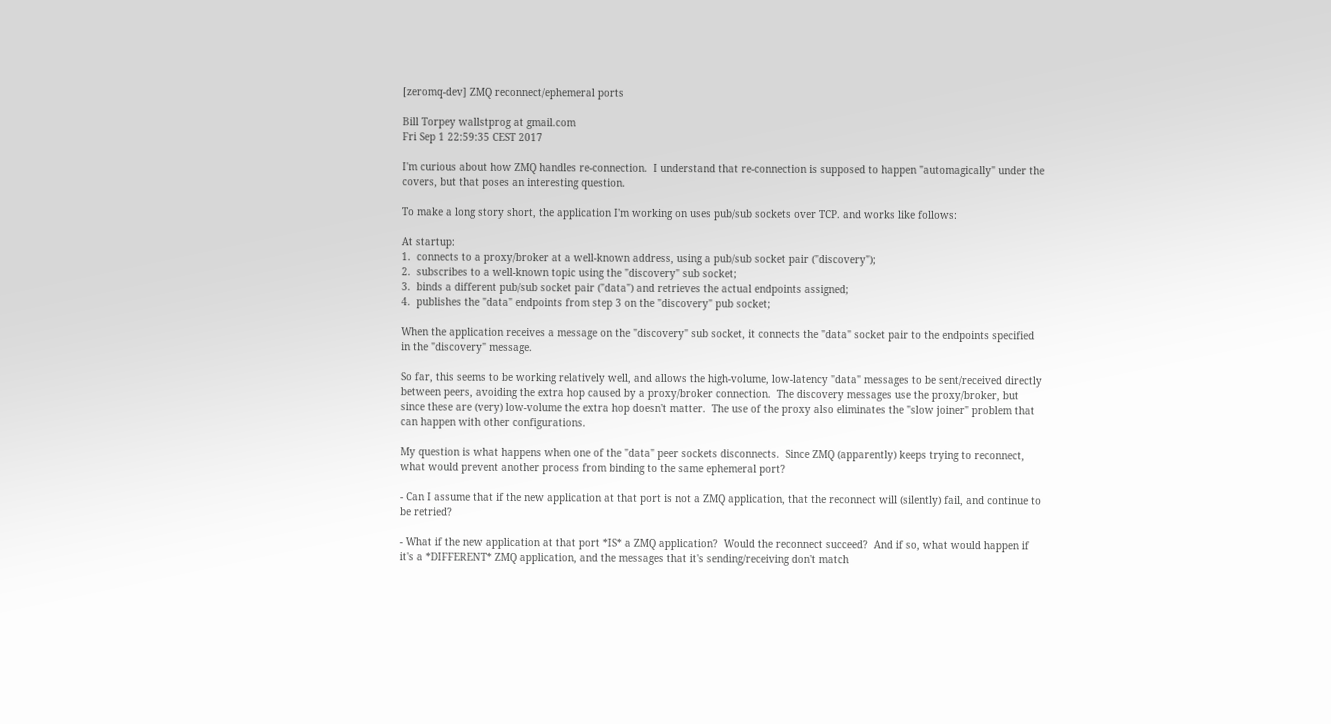[zeromq-dev] ZMQ reconnect/ephemeral ports

Bill Torpey wallstprog at gmail.com
Fri Sep 1 22:59:35 CEST 2017

I'm curious about how ZMQ handles re-connection.  I understand that re-connection is supposed to happen "automagically" under the covers, but that poses an interesting question.

To make a long story short, the application I'm working on uses pub/sub sockets over TCP. and works like follows:

At startup:
1.  connects to a proxy/broker at a well-known address, using a pub/sub socket pair ("discovery");
2.  subscribes to a well-known topic using the "discovery" sub socket;
3.  binds a different pub/sub socket pair ("data") and retrieves the actual endpoints assigned;
4.  publishes the "data" endpoints from step 3 on the "discovery" pub socket;

When the application receives a message on the "discovery" sub socket, it connects the "data" socket pair to the endpoints specified in the "discovery" message.

So far, this seems to be working relatively well, and allows the high-volume, low-latency "data" messages to be sent/received directly between peers, avoiding the extra hop caused by a proxy/broker connection.  The discovery messages use the proxy/broker, but since these are (very) low-volume the extra hop doesn't matter.  The use of the proxy also eliminates the "slow joiner" problem that can happen with other configurations.

My question is what happens when one of the "data" peer sockets disconnects.  Since ZMQ (apparently) keeps trying to reconnect, what would prevent another process from binding to the same ephemeral port?

- Can I assume that if the new application at that port is not a ZMQ application, that the reconnect will (silently) fail, and continue to be retried?

- What if the new application at that port *IS* a ZMQ application?  Would the reconnect succeed?  And if so, what would happen if it's a *DIFFERENT* ZMQ application, and the messages that it's sending/receiving don't match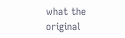what the original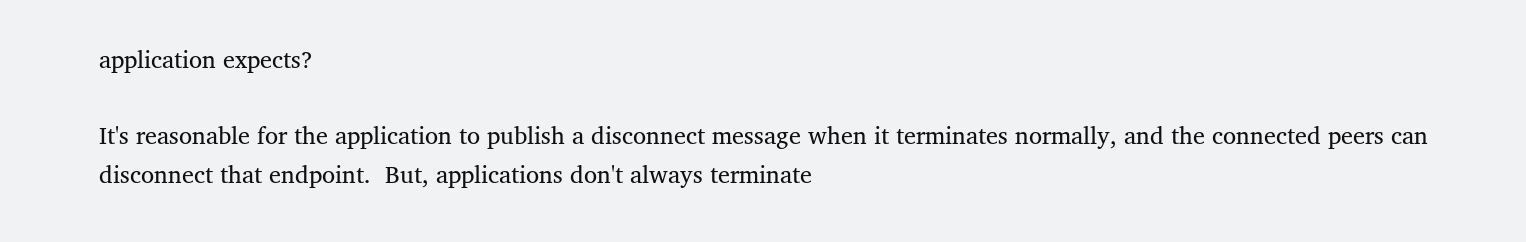application expects?

It's reasonable for the application to publish a disconnect message when it terminates normally, and the connected peers can disconnect that endpoint.  But, applications don't always terminate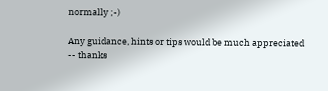normally ;-)

Any guidance, hints or tips would be much appreciated -- thanks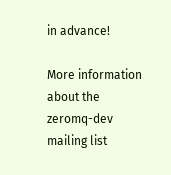in advance!

More information about the zeromq-dev mailing list